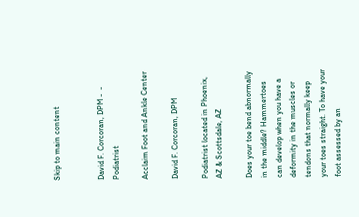Skip to main content


David F. Corcoran, DPM -  - Podiatrist

Acclaim Foot and Ankle Center

David F. Corcoran, DPM

Podiatrist located in Phoenix, AZ & Scottsdale, AZ

Does your toe bend abnormally in the middle? Hammertoes can develop when you have a deformity in the muscles or tendons that normally keep your toes straight. To have your foot assessed by an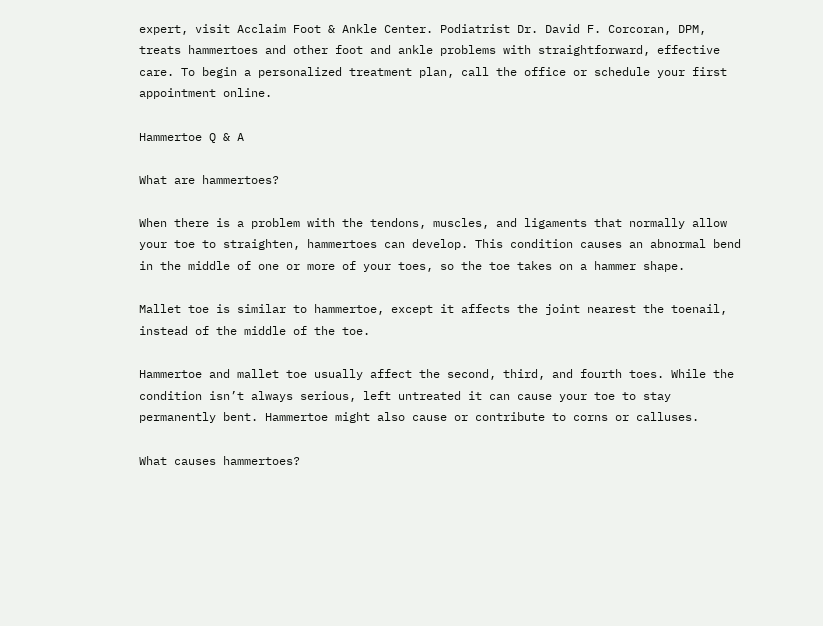expert, visit Acclaim Foot & Ankle Center. Podiatrist Dr. David F. Corcoran, DPM, treats hammertoes and other foot and ankle problems with straightforward, effective care. To begin a personalized treatment plan, call the office or schedule your first appointment online.

Hammertoe Q & A

What are hammertoes?

When there is a problem with the tendons, muscles, and ligaments that normally allow your toe to straighten, hammertoes can develop. This condition causes an abnormal bend in the middle of one or more of your toes, so the toe takes on a hammer shape.

Mallet toe is similar to hammertoe, except it affects the joint nearest the toenail, instead of the middle of the toe.

Hammertoe and mallet toe usually affect the second, third, and fourth toes. While the condition isn’t always serious, left untreated it can cause your toe to stay permanently bent. Hammertoe might also cause or contribute to corns or calluses.

What causes hammertoes?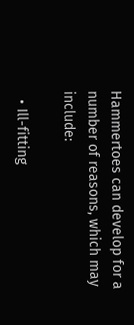Hammertoes can develop for a number of reasons, which may include:

  • Ill-fitting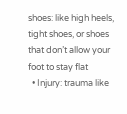shoes: like high heels, tight shoes, or shoes that don’t allow your foot to stay flat
  • Injury: trauma like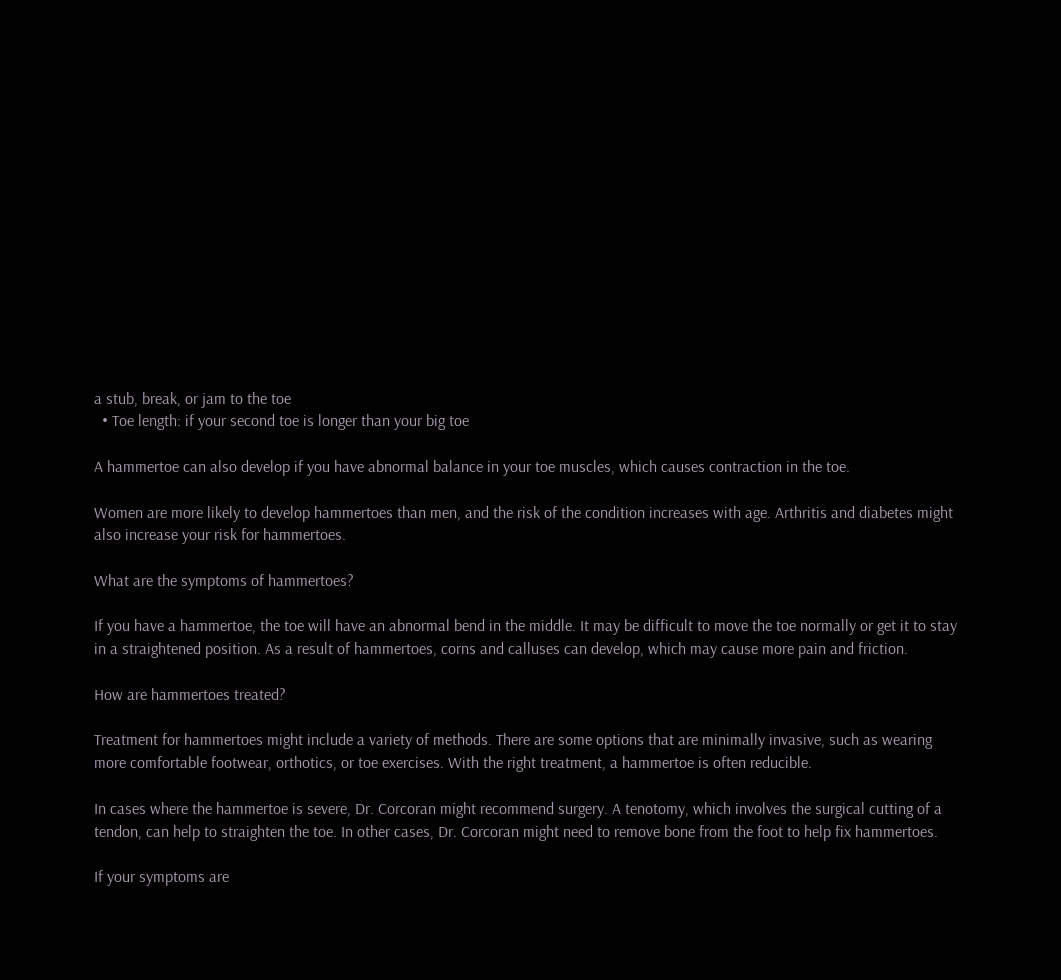a stub, break, or jam to the toe
  • Toe length: if your second toe is longer than your big toe

A hammertoe can also develop if you have abnormal balance in your toe muscles, which causes contraction in the toe.

Women are more likely to develop hammertoes than men, and the risk of the condition increases with age. Arthritis and diabetes might also increase your risk for hammertoes.

What are the symptoms of hammertoes?

If you have a hammertoe, the toe will have an abnormal bend in the middle. It may be difficult to move the toe normally or get it to stay in a straightened position. As a result of hammertoes, corns and calluses can develop, which may cause more pain and friction.

How are hammertoes treated?

Treatment for hammertoes might include a variety of methods. There are some options that are minimally invasive, such as wearing more comfortable footwear, orthotics, or toe exercises. With the right treatment, a hammertoe is often reducible.

In cases where the hammertoe is severe, Dr. Corcoran might recommend surgery. A tenotomy, which involves the surgical cutting of a tendon, can help to straighten the toe. In other cases, Dr. Corcoran might need to remove bone from the foot to help fix hammertoes.

If your symptoms are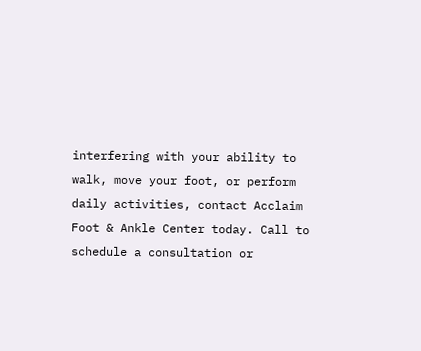interfering with your ability to walk, move your foot, or perform daily activities, contact Acclaim Foot & Ankle Center today. Call to schedule a consultation or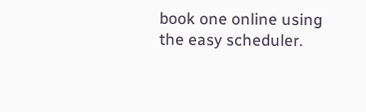book one online using the easy scheduler.